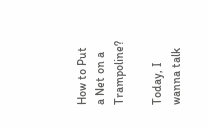How to Put a Net on a Trampoline?

Today, I wanna talk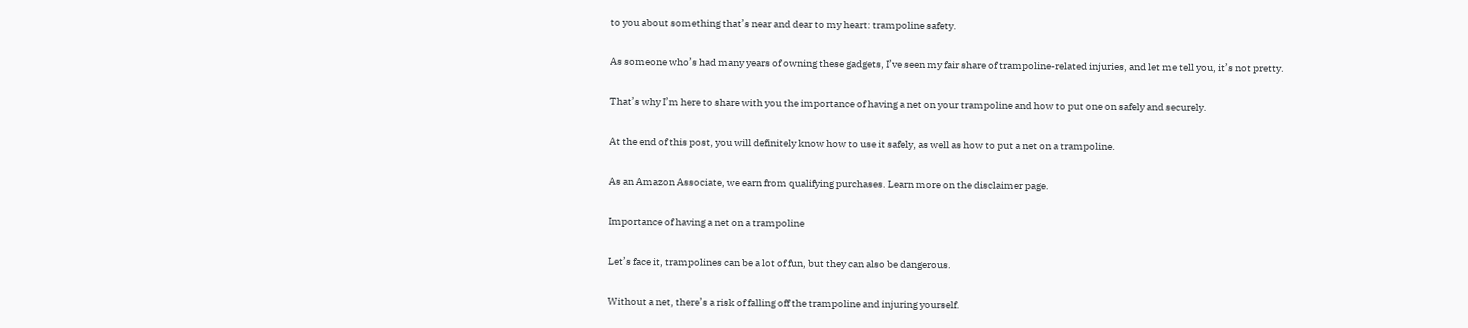to you about something that’s near and dear to my heart: trampoline safety.

As someone who’s had many years of owning these gadgets, I’ve seen my fair share of trampoline-related injuries, and let me tell you, it’s not pretty.

That’s why I’m here to share with you the importance of having a net on your trampoline and how to put one on safely and securely.

At the end of this post, you will definitely know how to use it safely, as well as how to put a net on a trampoline.

As an Amazon Associate, we earn from qualifying purchases. Learn more on the disclaimer page.

Importance of having a net on a trampoline

Let’s face it, trampolines can be a lot of fun, but they can also be dangerous.

Without a net, there’s a risk of falling off the trampoline and injuring yourself.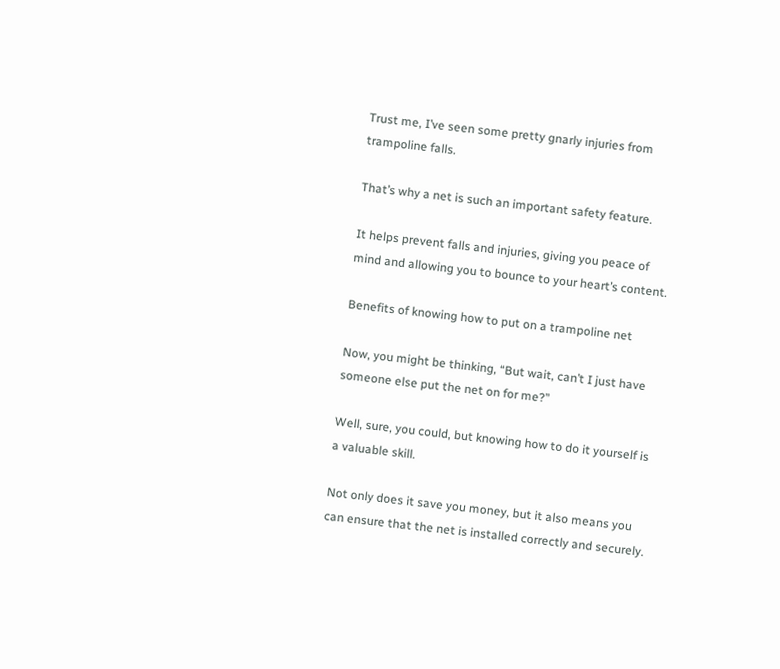Trust me, I’ve seen some pretty gnarly injuries from trampoline falls.

That’s why a net is such an important safety feature.

It helps prevent falls and injuries, giving you peace of mind and allowing you to bounce to your heart’s content.

Benefits of knowing how to put on a trampoline net

Now, you might be thinking, “But wait, can’t I just have someone else put the net on for me?”

Well, sure, you could, but knowing how to do it yourself is a valuable skill.

Not only does it save you money, but it also means you can ensure that the net is installed correctly and securely.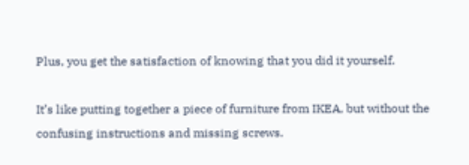Plus, you get the satisfaction of knowing that you did it yourself.

It’s like putting together a piece of furniture from IKEA, but without the confusing instructions and missing screws.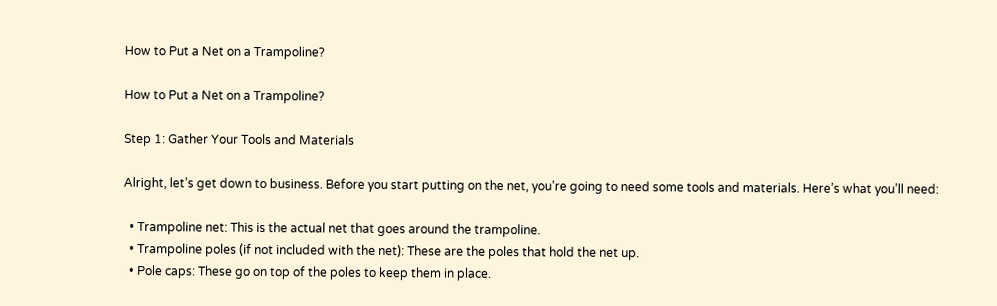How to Put a Net on a Trampoline?

How to Put a Net on a Trampoline?

Step 1: Gather Your Tools and Materials

Alright, let’s get down to business. Before you start putting on the net, you’re going to need some tools and materials. Here’s what you’ll need:

  • Trampoline net: This is the actual net that goes around the trampoline.
  • Trampoline poles (if not included with the net): These are the poles that hold the net up.
  • Pole caps: These go on top of the poles to keep them in place.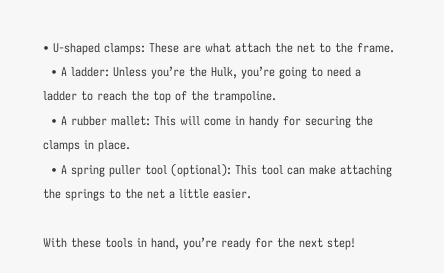• U-shaped clamps: These are what attach the net to the frame.
  • A ladder: Unless you’re the Hulk, you’re going to need a ladder to reach the top of the trampoline.
  • A rubber mallet: This will come in handy for securing the clamps in place.
  • A spring puller tool (optional): This tool can make attaching the springs to the net a little easier.

With these tools in hand, you’re ready for the next step!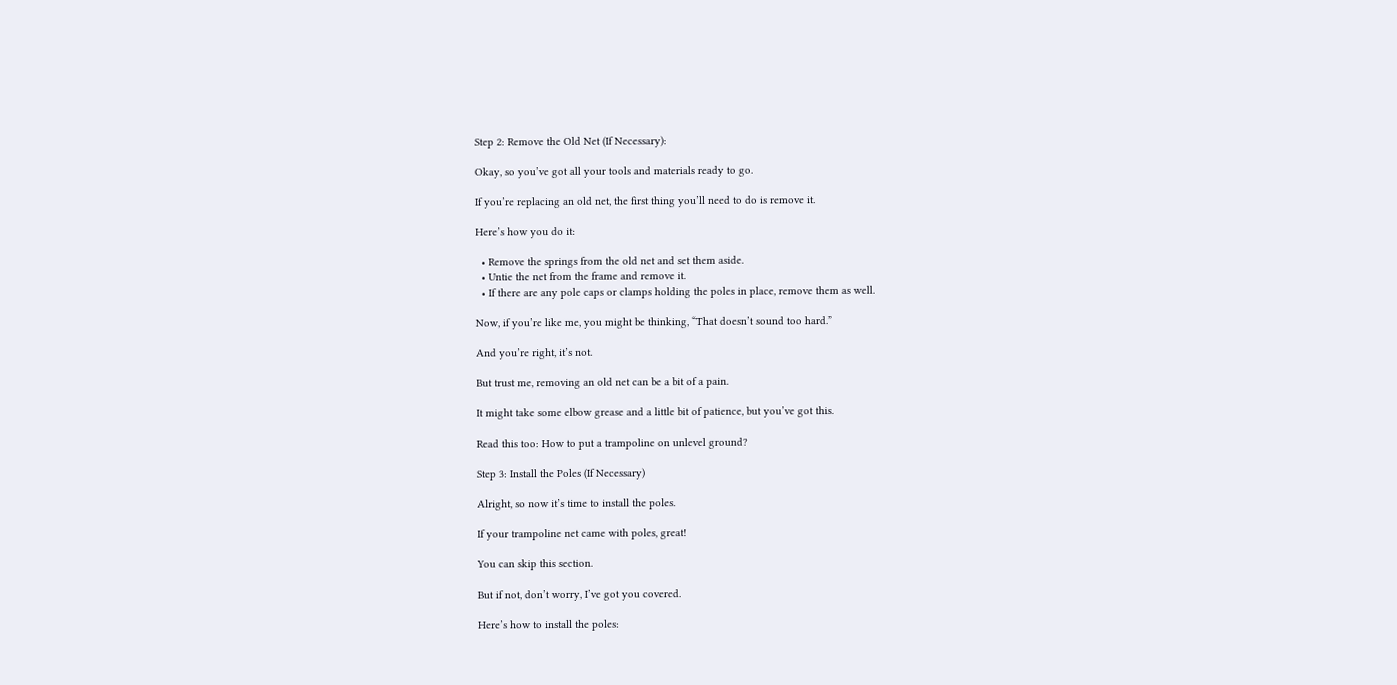Step 2: Remove the Old Net (If Necessary):

Okay, so you’ve got all your tools and materials ready to go.

If you’re replacing an old net, the first thing you’ll need to do is remove it.

Here’s how you do it:

  • Remove the springs from the old net and set them aside.
  • Untie the net from the frame and remove it.
  • If there are any pole caps or clamps holding the poles in place, remove them as well.

Now, if you’re like me, you might be thinking, “That doesn’t sound too hard.”

And you’re right, it’s not.

But trust me, removing an old net can be a bit of a pain.

It might take some elbow grease and a little bit of patience, but you’ve got this.

Read this too: How to put a trampoline on unlevel ground?

Step 3: Install the Poles (If Necessary)

Alright, so now it’s time to install the poles.

If your trampoline net came with poles, great!

You can skip this section.

But if not, don’t worry, I’ve got you covered.

Here’s how to install the poles: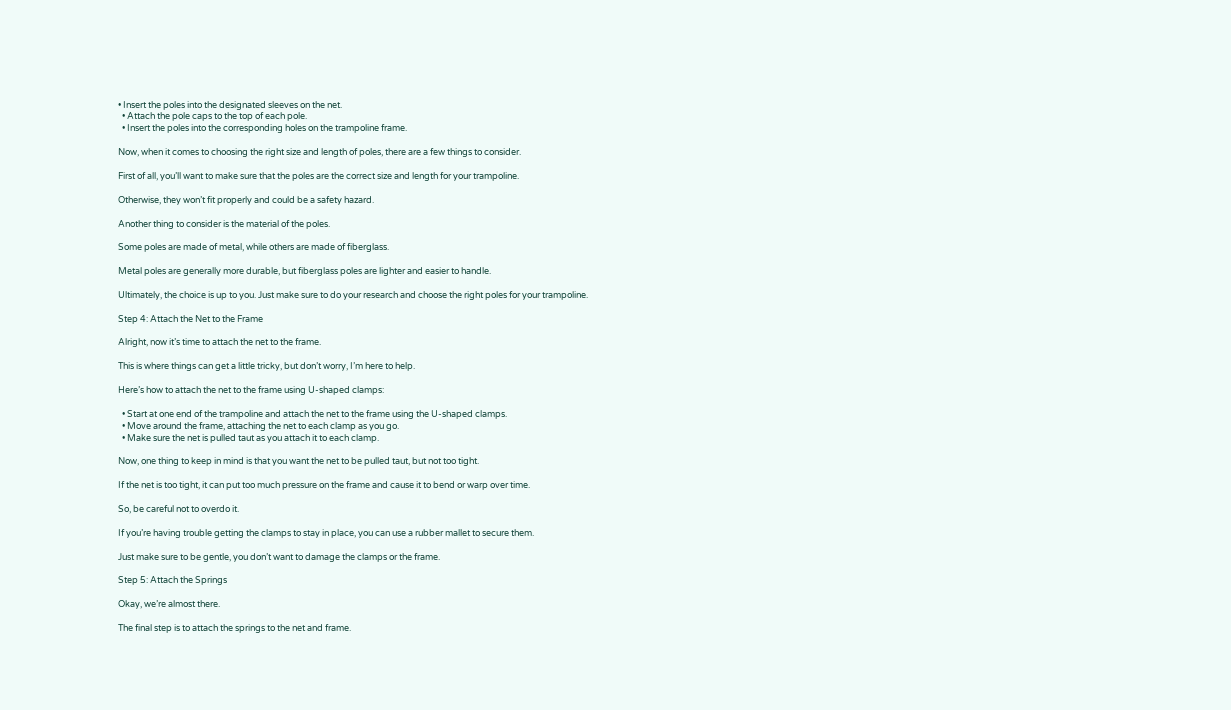• Insert the poles into the designated sleeves on the net.
  • Attach the pole caps to the top of each pole.
  • Insert the poles into the corresponding holes on the trampoline frame.

Now, when it comes to choosing the right size and length of poles, there are a few things to consider.

First of all, you’ll want to make sure that the poles are the correct size and length for your trampoline.

Otherwise, they won’t fit properly and could be a safety hazard.

Another thing to consider is the material of the poles.

Some poles are made of metal, while others are made of fiberglass.

Metal poles are generally more durable, but fiberglass poles are lighter and easier to handle.

Ultimately, the choice is up to you. Just make sure to do your research and choose the right poles for your trampoline.

Step 4: Attach the Net to the Frame

Alright, now it’s time to attach the net to the frame.

This is where things can get a little tricky, but don’t worry, I’m here to help.

Here’s how to attach the net to the frame using U-shaped clamps:

  • Start at one end of the trampoline and attach the net to the frame using the U-shaped clamps.
  • Move around the frame, attaching the net to each clamp as you go.
  • Make sure the net is pulled taut as you attach it to each clamp.

Now, one thing to keep in mind is that you want the net to be pulled taut, but not too tight.

If the net is too tight, it can put too much pressure on the frame and cause it to bend or warp over time.

So, be careful not to overdo it.

If you’re having trouble getting the clamps to stay in place, you can use a rubber mallet to secure them.

Just make sure to be gentle, you don’t want to damage the clamps or the frame.

Step 5: Attach the Springs

Okay, we’re almost there.

The final step is to attach the springs to the net and frame.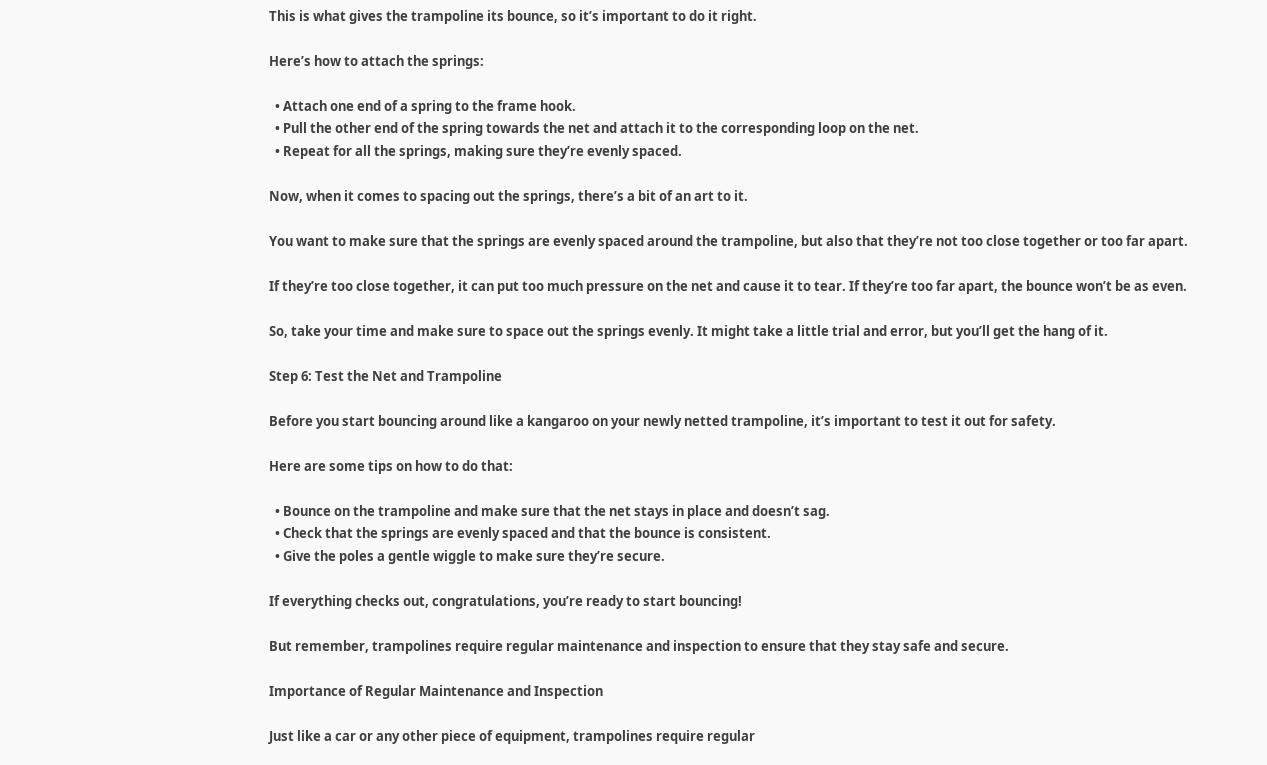This is what gives the trampoline its bounce, so it’s important to do it right.

Here’s how to attach the springs:

  • Attach one end of a spring to the frame hook.
  • Pull the other end of the spring towards the net and attach it to the corresponding loop on the net.
  • Repeat for all the springs, making sure they’re evenly spaced.

Now, when it comes to spacing out the springs, there’s a bit of an art to it.

You want to make sure that the springs are evenly spaced around the trampoline, but also that they’re not too close together or too far apart.

If they’re too close together, it can put too much pressure on the net and cause it to tear. If they’re too far apart, the bounce won’t be as even.

So, take your time and make sure to space out the springs evenly. It might take a little trial and error, but you’ll get the hang of it.

Step 6: Test the Net and Trampoline

Before you start bouncing around like a kangaroo on your newly netted trampoline, it’s important to test it out for safety.

Here are some tips on how to do that:

  • Bounce on the trampoline and make sure that the net stays in place and doesn’t sag.
  • Check that the springs are evenly spaced and that the bounce is consistent.
  • Give the poles a gentle wiggle to make sure they’re secure.

If everything checks out, congratulations, you’re ready to start bouncing!

But remember, trampolines require regular maintenance and inspection to ensure that they stay safe and secure.

Importance of Regular Maintenance and Inspection

Just like a car or any other piece of equipment, trampolines require regular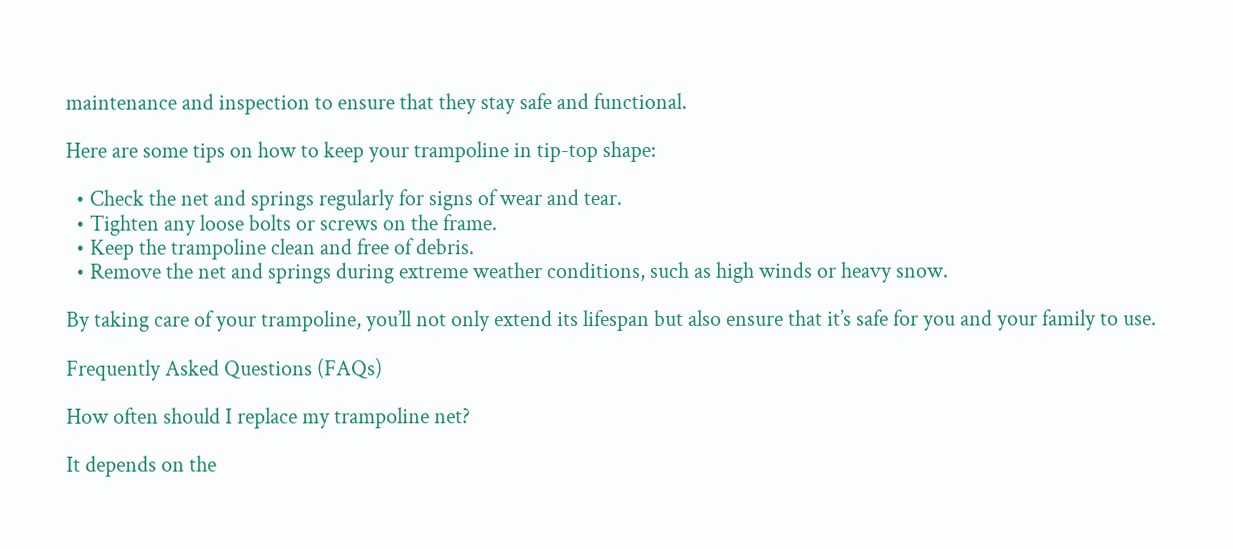maintenance and inspection to ensure that they stay safe and functional.

Here are some tips on how to keep your trampoline in tip-top shape:

  • Check the net and springs regularly for signs of wear and tear.
  • Tighten any loose bolts or screws on the frame.
  • Keep the trampoline clean and free of debris.
  • Remove the net and springs during extreme weather conditions, such as high winds or heavy snow.

By taking care of your trampoline, you’ll not only extend its lifespan but also ensure that it’s safe for you and your family to use.

Frequently Asked Questions (FAQs)

How often should I replace my trampoline net?

It depends on the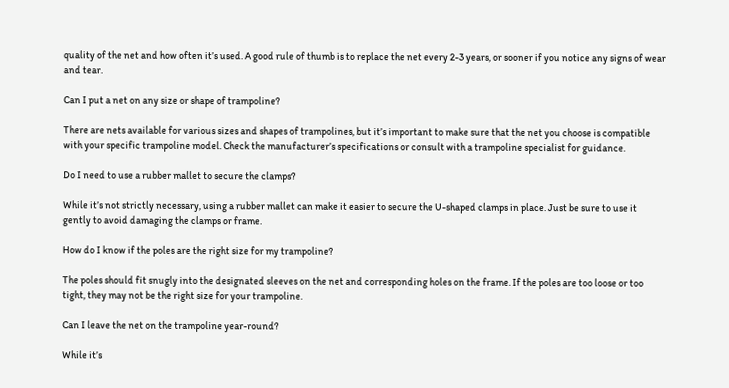quality of the net and how often it’s used. A good rule of thumb is to replace the net every 2-3 years, or sooner if you notice any signs of wear and tear.

Can I put a net on any size or shape of trampoline?

There are nets available for various sizes and shapes of trampolines, but it’s important to make sure that the net you choose is compatible with your specific trampoline model. Check the manufacturer’s specifications or consult with a trampoline specialist for guidance.

Do I need to use a rubber mallet to secure the clamps?

While it’s not strictly necessary, using a rubber mallet can make it easier to secure the U-shaped clamps in place. Just be sure to use it gently to avoid damaging the clamps or frame.

How do I know if the poles are the right size for my trampoline?

The poles should fit snugly into the designated sleeves on the net and corresponding holes on the frame. If the poles are too loose or too tight, they may not be the right size for your trampoline.

Can I leave the net on the trampoline year-round?

While it’s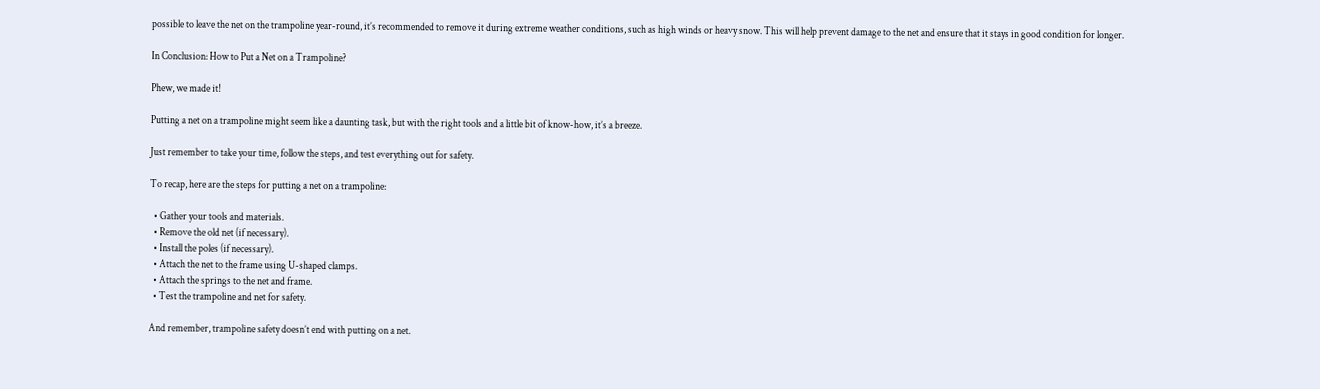possible to leave the net on the trampoline year-round, it’s recommended to remove it during extreme weather conditions, such as high winds or heavy snow. This will help prevent damage to the net and ensure that it stays in good condition for longer.

In Conclusion: How to Put a Net on a Trampoline?

Phew, we made it!

Putting a net on a trampoline might seem like a daunting task, but with the right tools and a little bit of know-how, it’s a breeze.

Just remember to take your time, follow the steps, and test everything out for safety.

To recap, here are the steps for putting a net on a trampoline:

  • Gather your tools and materials.
  • Remove the old net (if necessary).
  • Install the poles (if necessary).
  • Attach the net to the frame using U-shaped clamps.
  • Attach the springs to the net and frame.
  • Test the trampoline and net for safety.

And remember, trampoline safety doesn’t end with putting on a net.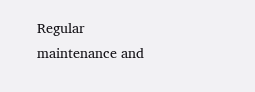Regular maintenance and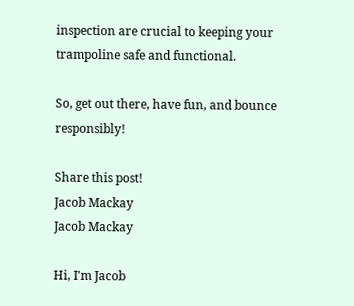inspection are crucial to keeping your trampoline safe and functional.

So, get out there, have fun, and bounce responsibly!

Share this post!
Jacob Mackay
Jacob Mackay

Hi, I'm Jacob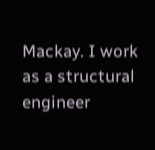Mackay. I work as a structural engineer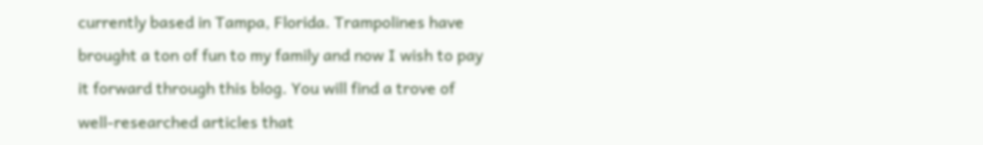currently based in Tampa, Florida. Trampolines have brought a ton of fun to my family and now I wish to pay it forward through this blog. You will find a trove of well-researched articles that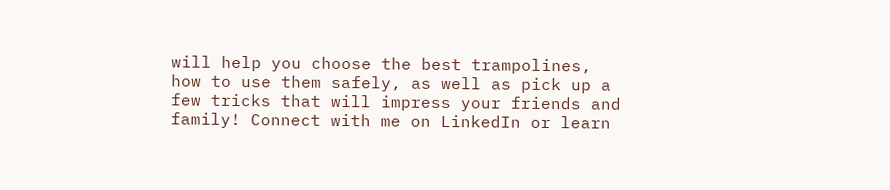will help you choose the best trampolines, how to use them safely, as well as pick up a few tricks that will impress your friends and family! Connect with me on LinkedIn or learn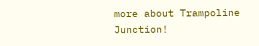more about Trampoline Junction!